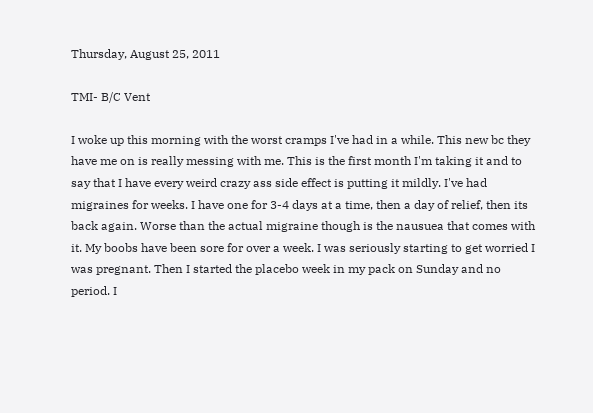Thursday, August 25, 2011

TMI- B/C Vent

I woke up this morning with the worst cramps I've had in a while. This new bc they have me on is really messing with me. This is the first month I'm taking it and to say that I have every weird crazy ass side effect is putting it mildly. I've had migraines for weeks. I have one for 3-4 days at a time, then a day of relief, then its back again. Worse than the actual migraine though is the nausuea that comes with it. My boobs have been sore for over a week. I was seriously starting to get worried I was pregnant. Then I started the placebo week in my pack on Sunday and no period. I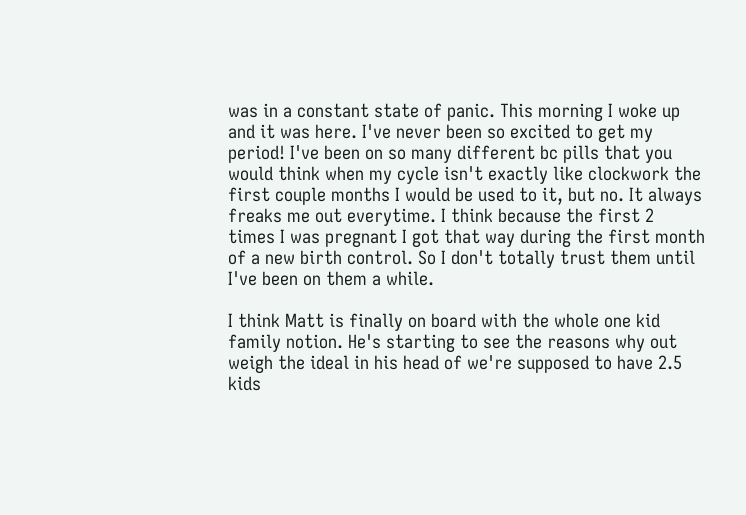was in a constant state of panic. This morning I woke up and it was here. I've never been so excited to get my period! I've been on so many different bc pills that you would think when my cycle isn't exactly like clockwork the first couple months I would be used to it, but no. It always freaks me out everytime. I think because the first 2 times I was pregnant I got that way during the first month of a new birth control. So I don't totally trust them until I've been on them a while.

I think Matt is finally on board with the whole one kid family notion. He's starting to see the reasons why out weigh the ideal in his head of we're supposed to have 2.5 kids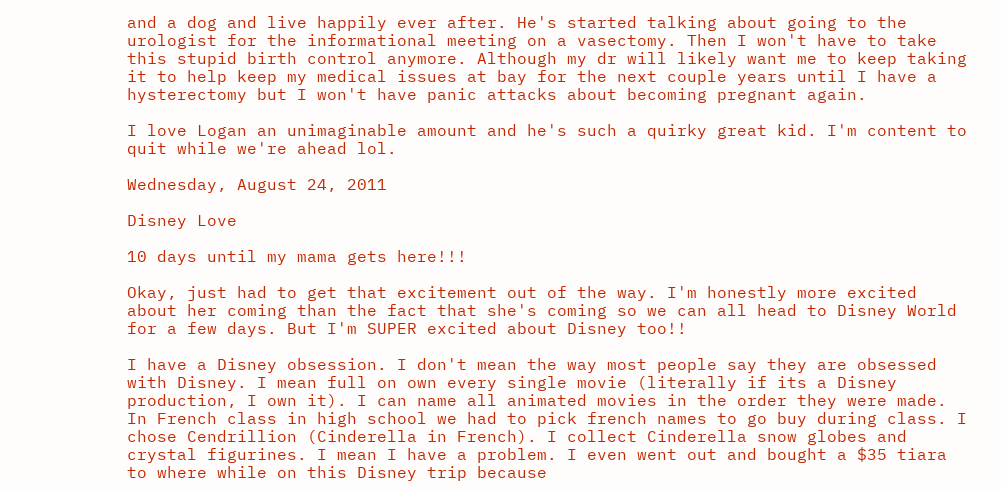and a dog and live happily ever after. He's started talking about going to the urologist for the informational meeting on a vasectomy. Then I won't have to take this stupid birth control anymore. Although my dr will likely want me to keep taking it to help keep my medical issues at bay for the next couple years until I have a hysterectomy but I won't have panic attacks about becoming pregnant again.

I love Logan an unimaginable amount and he's such a quirky great kid. I'm content to quit while we're ahead lol.

Wednesday, August 24, 2011

Disney Love

10 days until my mama gets here!!!

Okay, just had to get that excitement out of the way. I'm honestly more excited about her coming than the fact that she's coming so we can all head to Disney World for a few days. But I'm SUPER excited about Disney too!!

I have a Disney obsession. I don't mean the way most people say they are obsessed with Disney. I mean full on own every single movie (literally if its a Disney production, I own it). I can name all animated movies in the order they were made. In French class in high school we had to pick french names to go buy during class. I chose Cendrillion (Cinderella in French). I collect Cinderella snow globes and crystal figurines. I mean I have a problem. I even went out and bought a $35 tiara to where while on this Disney trip because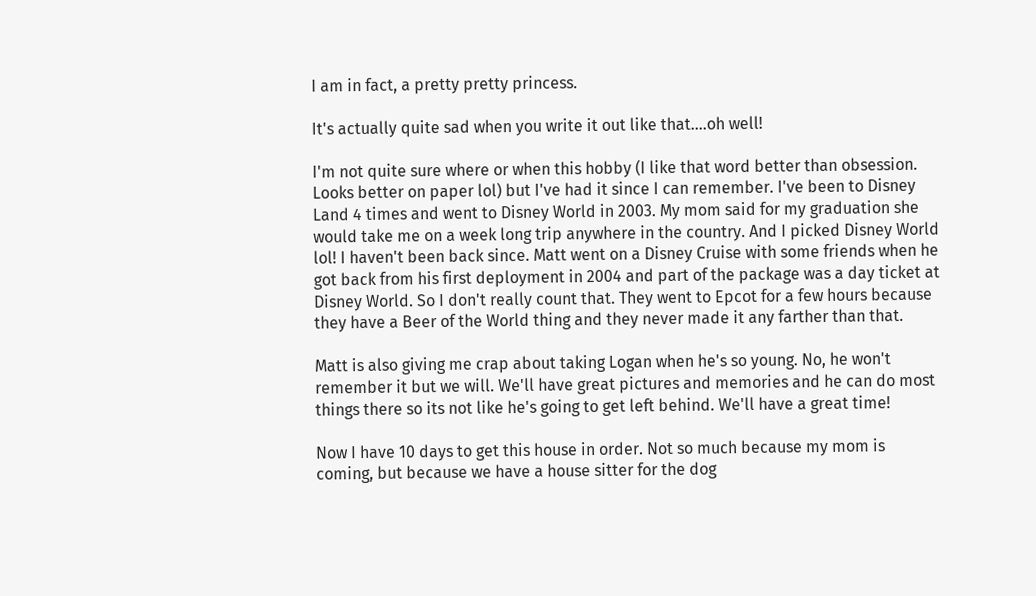I am in fact, a pretty pretty princess.

It's actually quite sad when you write it out like that....oh well!

I'm not quite sure where or when this hobby (I like that word better than obsession. Looks better on paper lol) but I've had it since I can remember. I've been to Disney Land 4 times and went to Disney World in 2003. My mom said for my graduation she would take me on a week long trip anywhere in the country. And I picked Disney World lol! I haven't been back since. Matt went on a Disney Cruise with some friends when he got back from his first deployment in 2004 and part of the package was a day ticket at Disney World. So I don't really count that. They went to Epcot for a few hours because they have a Beer of the World thing and they never made it any farther than that.

Matt is also giving me crap about taking Logan when he's so young. No, he won't remember it but we will. We'll have great pictures and memories and he can do most things there so its not like he's going to get left behind. We'll have a great time!

Now I have 10 days to get this house in order. Not so much because my mom is coming, but because we have a house sitter for the dog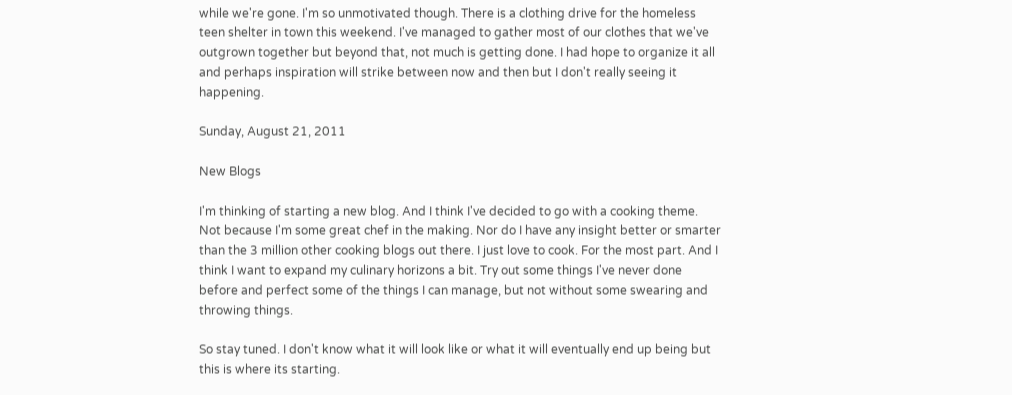while we're gone. I'm so unmotivated though. There is a clothing drive for the homeless teen shelter in town this weekend. I've managed to gather most of our clothes that we've outgrown together but beyond that, not much is getting done. I had hope to organize it all and perhaps inspiration will strike between now and then but I don't really seeing it happening.

Sunday, August 21, 2011

New Blogs

I'm thinking of starting a new blog. And I think I've decided to go with a cooking theme. Not because I'm some great chef in the making. Nor do I have any insight better or smarter than the 3 million other cooking blogs out there. I just love to cook. For the most part. And I think I want to expand my culinary horizons a bit. Try out some things I've never done before and perfect some of the things I can manage, but not without some swearing and throwing things.

So stay tuned. I don't know what it will look like or what it will eventually end up being but this is where its starting.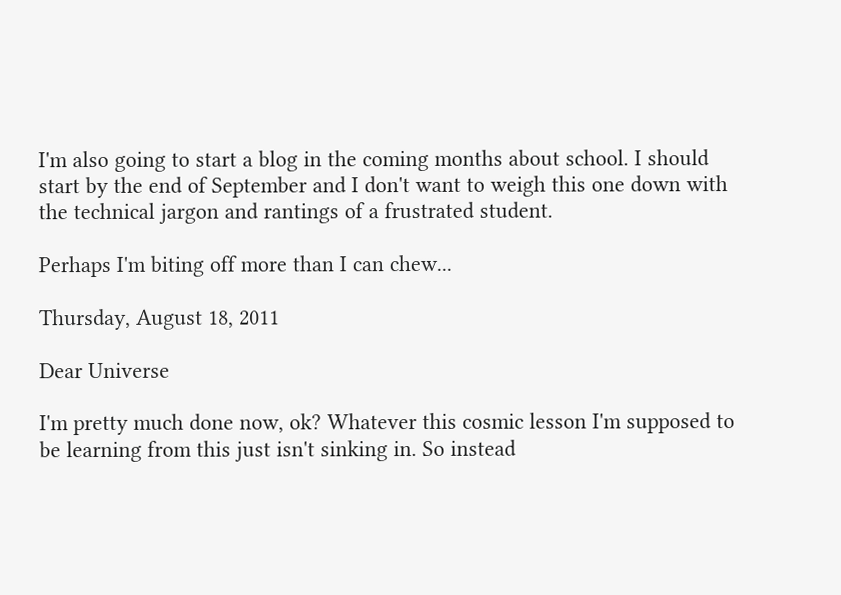I'm also going to start a blog in the coming months about school. I should start by the end of September and I don't want to weigh this one down with the technical jargon and rantings of a frustrated student.

Perhaps I'm biting off more than I can chew...

Thursday, August 18, 2011

Dear Universe

I'm pretty much done now, ok? Whatever this cosmic lesson I'm supposed to be learning from this just isn't sinking in. So instead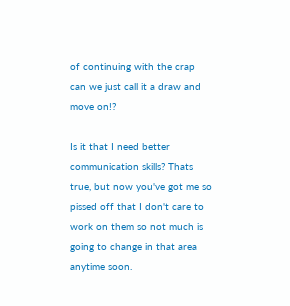of continuing with the crap can we just call it a draw and move on!?

Is it that I need better communication skills? Thats true, but now you've got me so pissed off that I don't care to work on them so not much is going to change in that area anytime soon.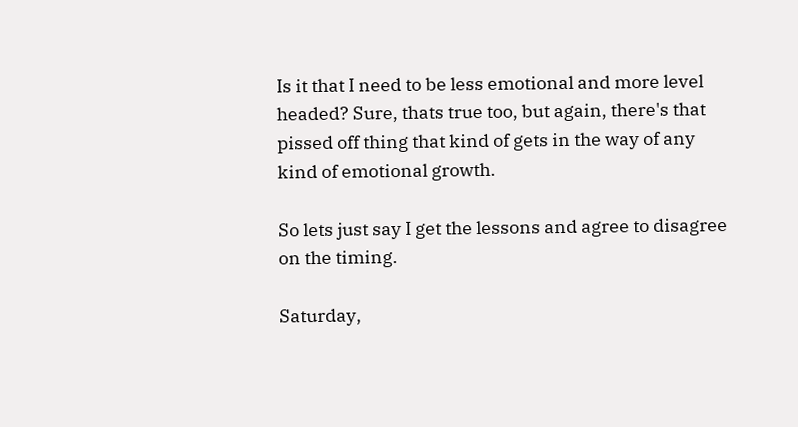Is it that I need to be less emotional and more level headed? Sure, thats true too, but again, there's that pissed off thing that kind of gets in the way of any kind of emotional growth.

So lets just say I get the lessons and agree to disagree on the timing.

Saturday,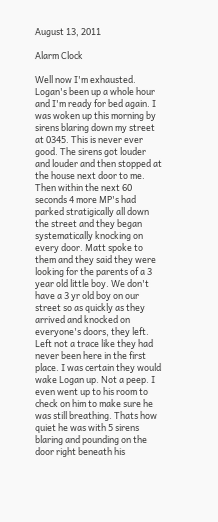August 13, 2011

Alarm Clock

Well now I'm exhausted. Logan's been up a whole hour and I'm ready for bed again. I was woken up this morning by sirens blaring down my street at 0345. This is never ever good. The sirens got louder and louder and then stopped at the house next door to me. Then within the next 60 seconds 4 more MP's had parked stratigically all down the street and they began systematically knocking on every door. Matt spoke to them and they said they were looking for the parents of a 3 year old little boy. We don't have a 3 yr old boy on our street so as quickly as they arrived and knocked on everyone's doors, they left. Left not a trace like they had never been here in the first place. I was certain they would wake Logan up. Not a peep. I even went up to his room to check on him to make sure he was still breathing. Thats how quiet he was with 5 sirens blaring and pounding on the door right beneath his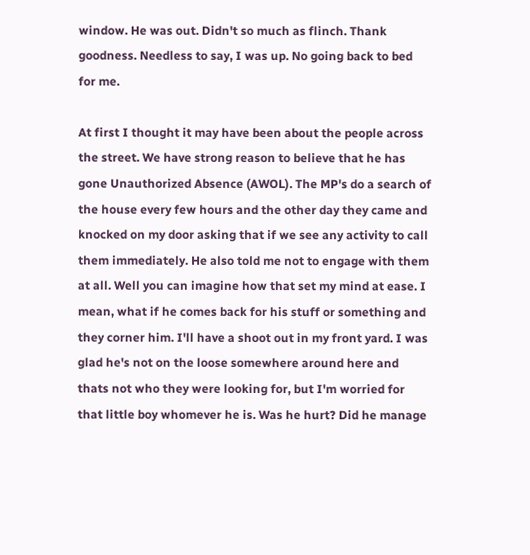window. He was out. Didn't so much as flinch. Thank goodness. Needless to say, I was up. No going back to bed for me.

At first I thought it may have been about the people across the street. We have strong reason to believe that he has gone Unauthorized Absence (AWOL). The MP's do a search of the house every few hours and the other day they came and knocked on my door asking that if we see any activity to call them immediately. He also told me not to engage with them at all. Well you can imagine how that set my mind at ease. I mean, what if he comes back for his stuff or something and they corner him. I'll have a shoot out in my front yard. I was glad he's not on the loose somewhere around here and thats not who they were looking for, but I'm worried for that little boy whomever he is. Was he hurt? Did he manage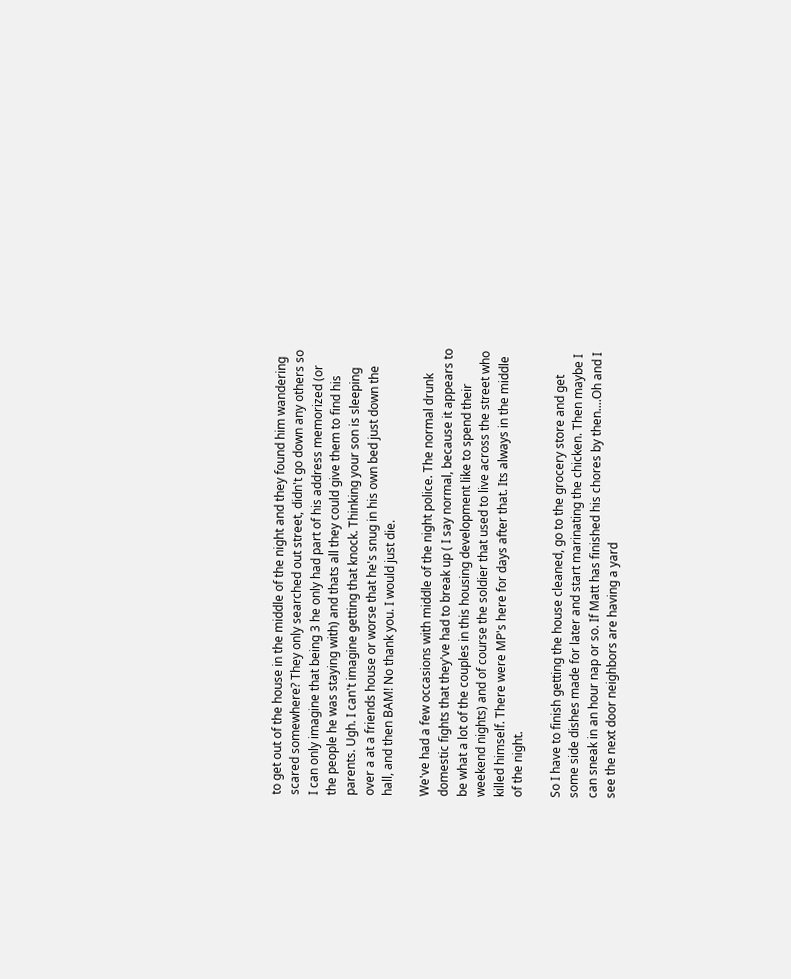to get out of the house in the middle of the night and they found him wandering scared somewhere? They only searched out street, didn't go down any others so I can only imagine that being 3 he only had part of his address memorized (or the people he was staying with) and thats all they could give them to find his parents. Ugh. I can't imagine getting that knock. Thinking your son is sleeping over a at a friends house or worse that he's snug in his own bed just down the hall, and then BAM! No thank you. I would just die.

We've had a few occasions with middle of the night police. The normal drunk domestic fights that they've had to break up ( I say normal, because it appears to be what a lot of the couples in this housing development like to spend their weekend nights) and of course the soldier that used to live across the street who killed himself. There were MP's here for days after that. Its always in the middle of the night.

So I have to finish getting the house cleaned, go to the grocery store and get some side dishes made for later and start marinating the chicken. Then maybe I can sneak in an hour nap or so. If Matt has finished his chores by then....Oh and I see the next door neighbors are having a yard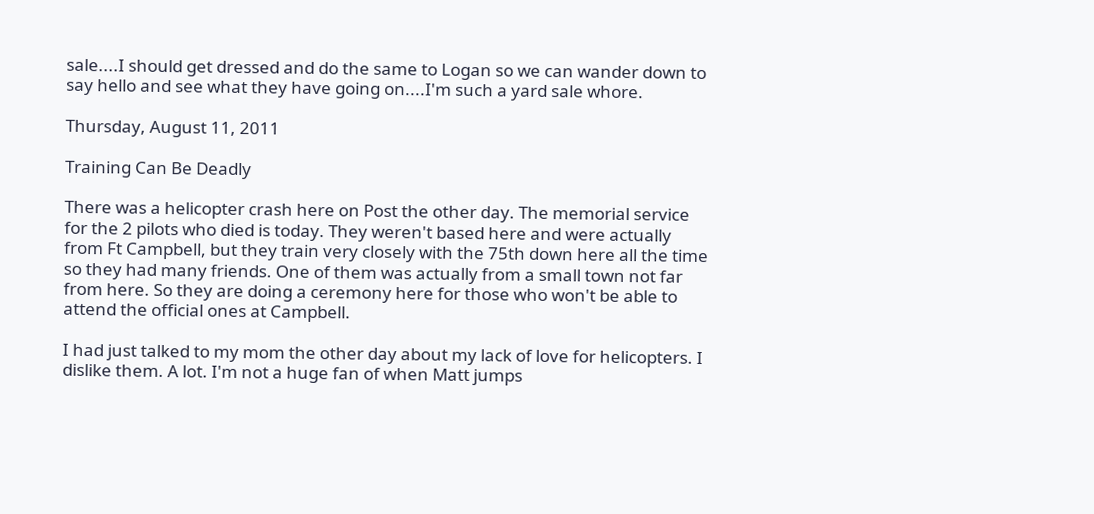sale....I should get dressed and do the same to Logan so we can wander down to say hello and see what they have going on....I'm such a yard sale whore.

Thursday, August 11, 2011

Training Can Be Deadly

There was a helicopter crash here on Post the other day. The memorial service for the 2 pilots who died is today. They weren't based here and were actually from Ft Campbell, but they train very closely with the 75th down here all the time so they had many friends. One of them was actually from a small town not far from here. So they are doing a ceremony here for those who won't be able to attend the official ones at Campbell.

I had just talked to my mom the other day about my lack of love for helicopters. I dislike them. A lot. I'm not a huge fan of when Matt jumps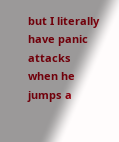but I literally have panic attacks when he jumps a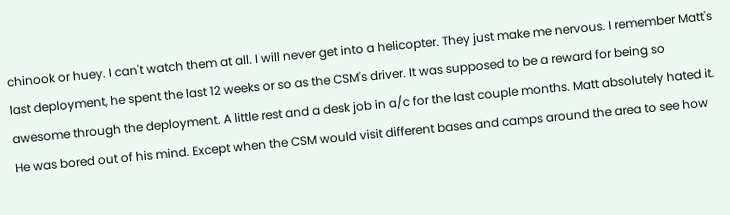chinook or huey. I can't watch them at all. I will never get into a helicopter. They just make me nervous. I remember Matt's last deployment, he spent the last 12 weeks or so as the CSM's driver. It was supposed to be a reward for being so awesome through the deployment. A little rest and a desk job in a/c for the last couple months. Matt absolutely hated it. He was bored out of his mind. Except when the CSM would visit different bases and camps around the area to see how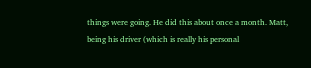things were going. He did this about once a month. Matt, being his driver (which is really his personal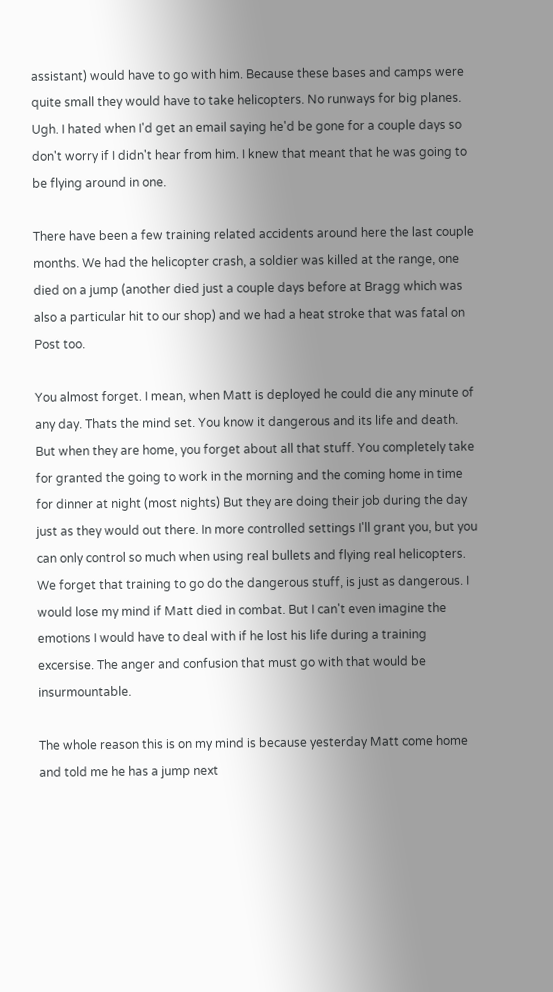assistant) would have to go with him. Because these bases and camps were quite small they would have to take helicopters. No runways for big planes. Ugh. I hated when I'd get an email saying he'd be gone for a couple days so don't worry if I didn't hear from him. I knew that meant that he was going to be flying around in one.

There have been a few training related accidents around here the last couple months. We had the helicopter crash, a soldier was killed at the range, one died on a jump (another died just a couple days before at Bragg which was also a particular hit to our shop) and we had a heat stroke that was fatal on Post too.

You almost forget. I mean, when Matt is deployed he could die any minute of any day. Thats the mind set. You know it dangerous and its life and death. But when they are home, you forget about all that stuff. You completely take for granted the going to work in the morning and the coming home in time for dinner at night (most nights) But they are doing their job during the day just as they would out there. In more controlled settings I'll grant you, but you can only control so much when using real bullets and flying real helicopters. We forget that training to go do the dangerous stuff, is just as dangerous. I would lose my mind if Matt died in combat. But I can't even imagine the emotions I would have to deal with if he lost his life during a training excersise. The anger and confusion that must go with that would be insurmountable.

The whole reason this is on my mind is because yesterday Matt come home and told me he has a jump next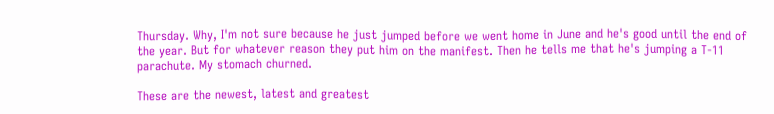Thursday. Why, I'm not sure because he just jumped before we went home in June and he's good until the end of the year. But for whatever reason they put him on the manifest. Then he tells me that he's jumping a T-11 parachute. My stomach churned.

These are the newest, latest and greatest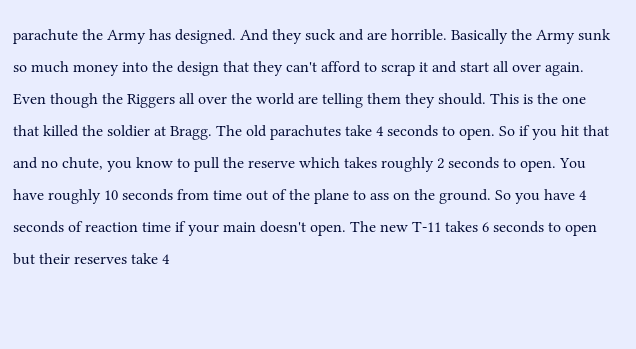parachute the Army has designed. And they suck and are horrible. Basically the Army sunk so much money into the design that they can't afford to scrap it and start all over again. Even though the Riggers all over the world are telling them they should. This is the one that killed the soldier at Bragg. The old parachutes take 4 seconds to open. So if you hit that and no chute, you know to pull the reserve which takes roughly 2 seconds to open. You have roughly 10 seconds from time out of the plane to ass on the ground. So you have 4 seconds of reaction time if your main doesn't open. The new T-11 takes 6 seconds to open but their reserves take 4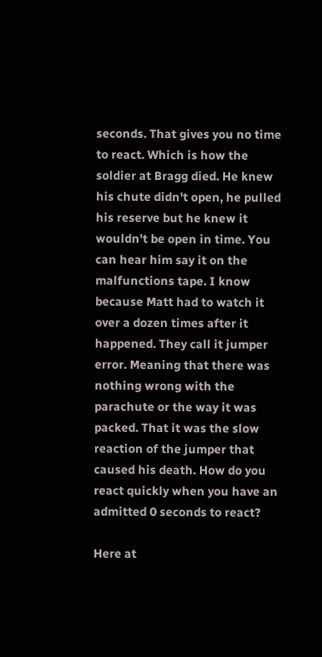seconds. That gives you no time to react. Which is how the soldier at Bragg died. He knew his chute didn't open, he pulled his reserve but he knew it wouldn't be open in time. You can hear him say it on the malfunctions tape. I know because Matt had to watch it over a dozen times after it happened. They call it jumper error. Meaning that there was nothing wrong with the parachute or the way it was packed. That it was the slow reaction of the jumper that caused his death. How do you react quickly when you have an admitted 0 seconds to react?

Here at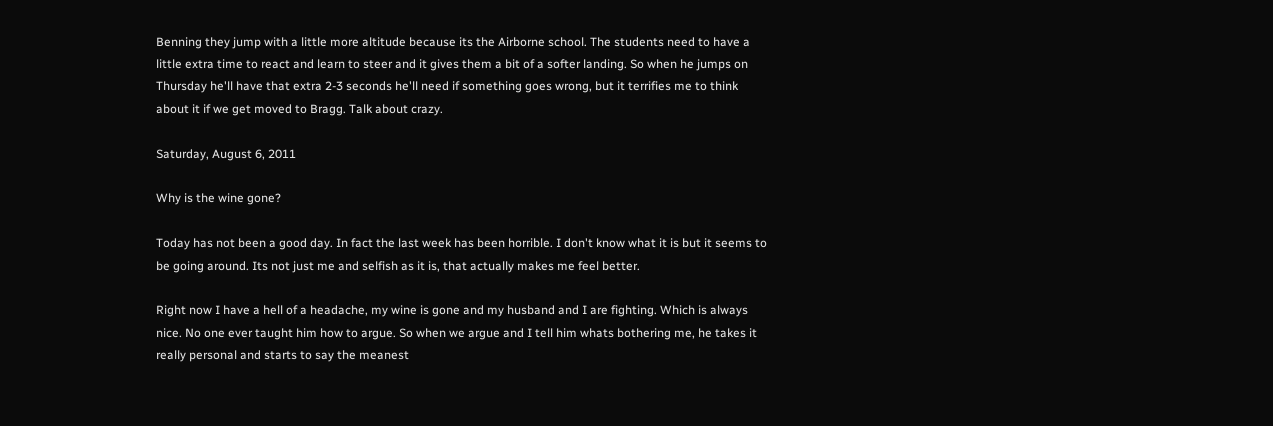Benning they jump with a little more altitude because its the Airborne school. The students need to have a little extra time to react and learn to steer and it gives them a bit of a softer landing. So when he jumps on Thursday he'll have that extra 2-3 seconds he'll need if something goes wrong, but it terrifies me to think about it if we get moved to Bragg. Talk about crazy.

Saturday, August 6, 2011

Why is the wine gone?

Today has not been a good day. In fact the last week has been horrible. I don't know what it is but it seems to be going around. Its not just me and selfish as it is, that actually makes me feel better.

Right now I have a hell of a headache, my wine is gone and my husband and I are fighting. Which is always nice. No one ever taught him how to argue. So when we argue and I tell him whats bothering me, he takes it really personal and starts to say the meanest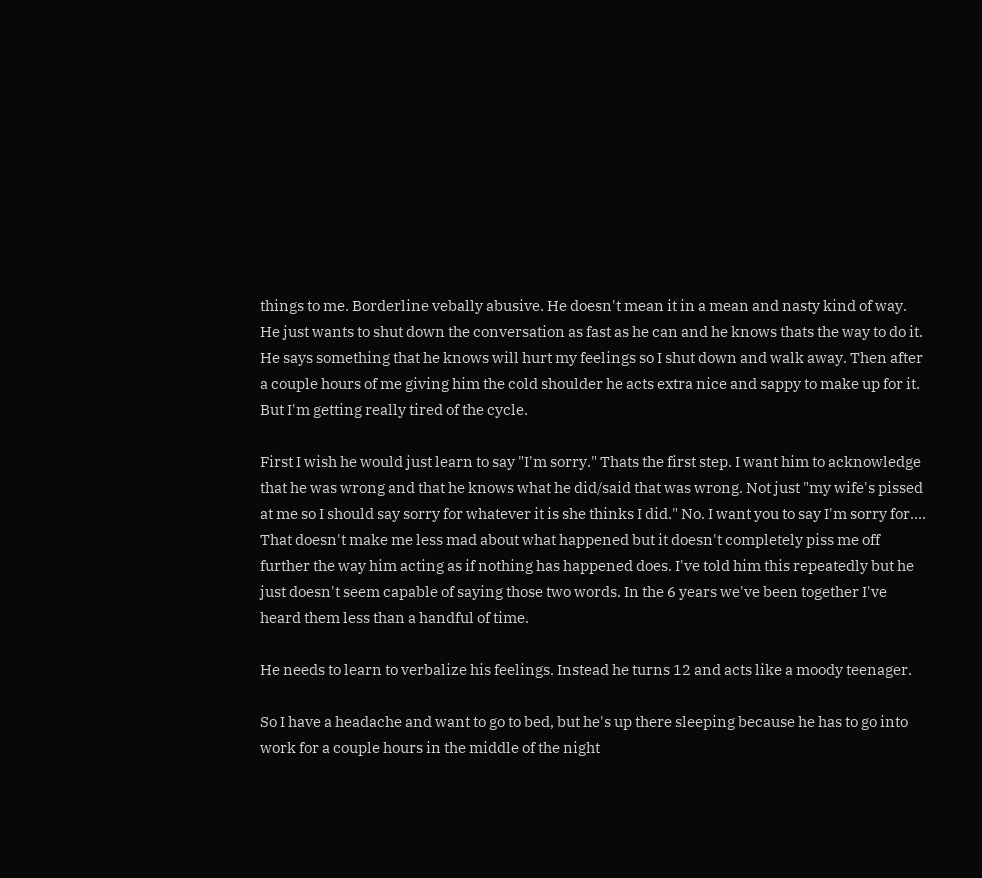things to me. Borderline vebally abusive. He doesn't mean it in a mean and nasty kind of way. He just wants to shut down the conversation as fast as he can and he knows thats the way to do it. He says something that he knows will hurt my feelings so I shut down and walk away. Then after a couple hours of me giving him the cold shoulder he acts extra nice and sappy to make up for it. But I'm getting really tired of the cycle.

First I wish he would just learn to say "I'm sorry." Thats the first step. I want him to acknowledge that he was wrong and that he knows what he did/said that was wrong. Not just "my wife's pissed at me so I should say sorry for whatever it is she thinks I did." No. I want you to say I'm sorry for.... That doesn't make me less mad about what happened but it doesn't completely piss me off further the way him acting as if nothing has happened does. I've told him this repeatedly but he just doesn't seem capable of saying those two words. In the 6 years we've been together I've heard them less than a handful of time.

He needs to learn to verbalize his feelings. Instead he turns 12 and acts like a moody teenager.

So I have a headache and want to go to bed, but he's up there sleeping because he has to go into work for a couple hours in the middle of the night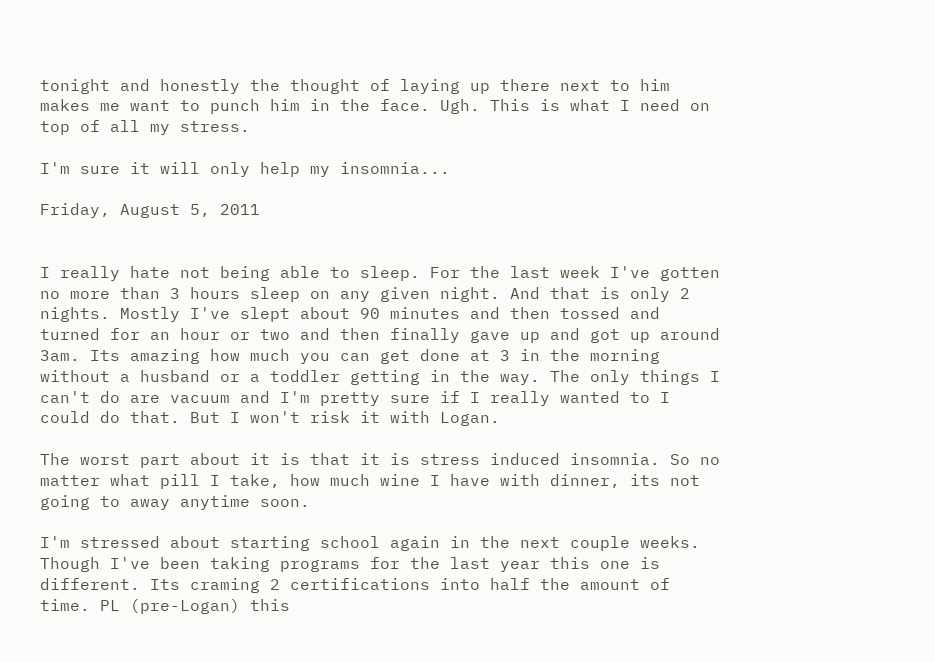tonight and honestly the thought of laying up there next to him makes me want to punch him in the face. Ugh. This is what I need on top of all my stress.

I'm sure it will only help my insomnia...

Friday, August 5, 2011


I really hate not being able to sleep. For the last week I've gotten no more than 3 hours sleep on any given night. And that is only 2 nights. Mostly I've slept about 90 minutes and then tossed and turned for an hour or two and then finally gave up and got up around 3am. Its amazing how much you can get done at 3 in the morning without a husband or a toddler getting in the way. The only things I can't do are vacuum and I'm pretty sure if I really wanted to I could do that. But I won't risk it with Logan.

The worst part about it is that it is stress induced insomnia. So no matter what pill I take, how much wine I have with dinner, its not going to away anytime soon.

I'm stressed about starting school again in the next couple weeks. Though I've been taking programs for the last year this one is different. Its craming 2 certifications into half the amount of time. PL (pre-Logan) this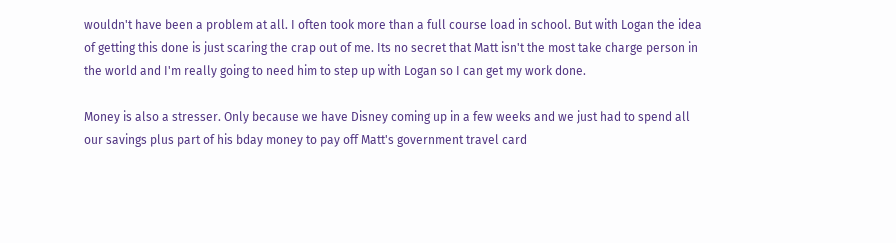wouldn't have been a problem at all. I often took more than a full course load in school. But with Logan the idea of getting this done is just scaring the crap out of me. Its no secret that Matt isn't the most take charge person in the world and I'm really going to need him to step up with Logan so I can get my work done.

Money is also a stresser. Only because we have Disney coming up in a few weeks and we just had to spend all our savings plus part of his bday money to pay off Matt's government travel card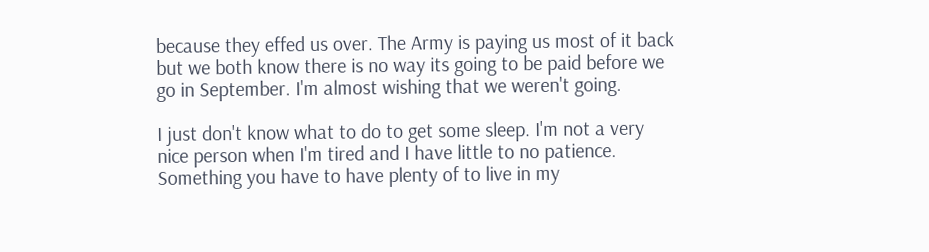because they effed us over. The Army is paying us most of it back but we both know there is no way its going to be paid before we go in September. I'm almost wishing that we weren't going.

I just don't know what to do to get some sleep. I'm not a very nice person when I'm tired and I have little to no patience. Something you have to have plenty of to live in my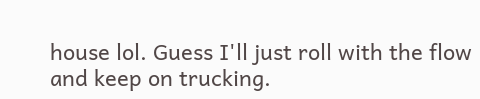house lol. Guess I'll just roll with the flow and keep on trucking.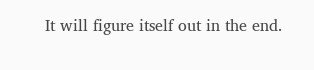It will figure itself out in the end.